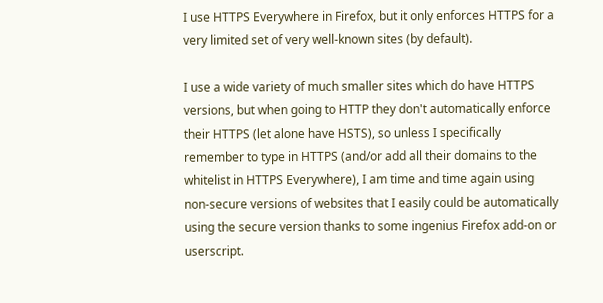I use HTTPS Everywhere in Firefox, but it only enforces HTTPS for a very limited set of very well-known sites (by default).

I use a wide variety of much smaller sites which do have HTTPS versions, but when going to HTTP they don't automatically enforce their HTTPS (let alone have HSTS), so unless I specifically remember to type in HTTPS (and/or add all their domains to the whitelist in HTTPS Everywhere), I am time and time again using non-secure versions of websites that I easily could be automatically using the secure version thanks to some ingenius Firefox add-on or userscript.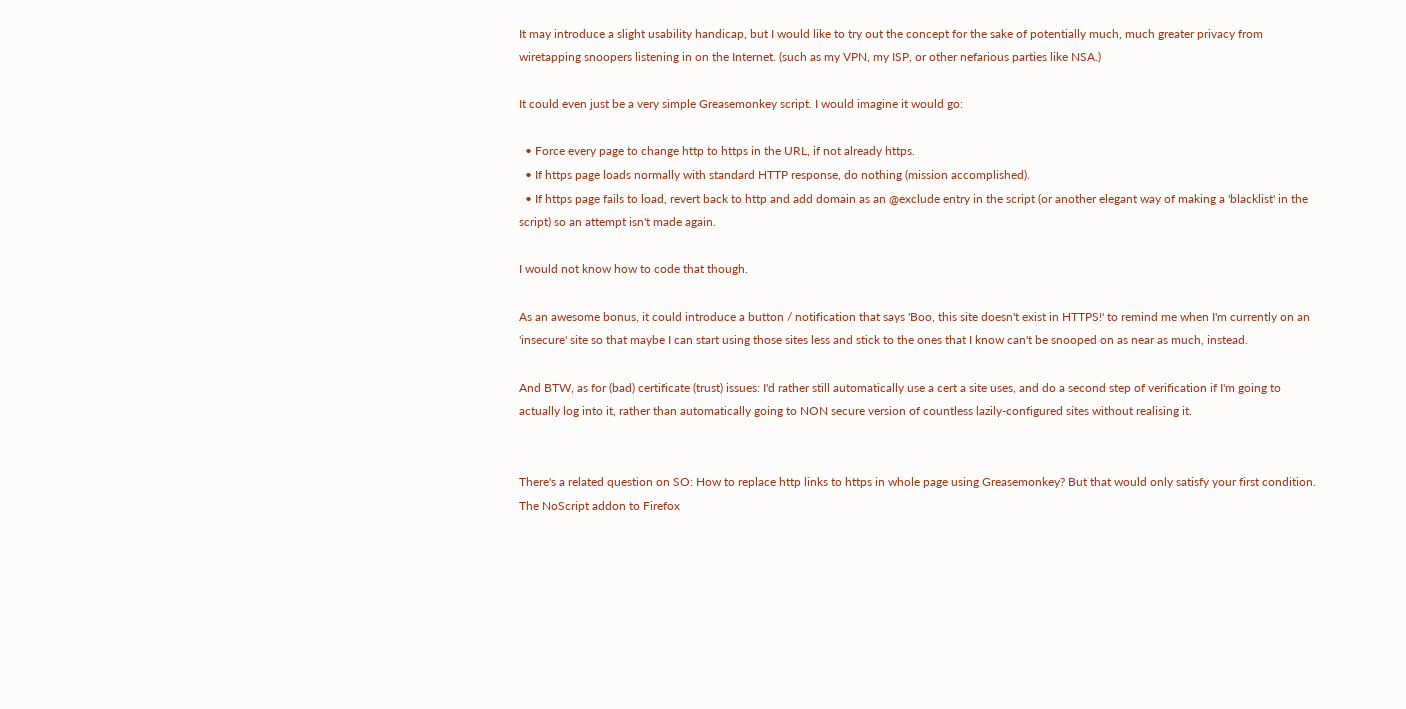It may introduce a slight usability handicap, but I would like to try out the concept for the sake of potentially much, much greater privacy from wiretapping snoopers listening in on the Internet. (such as my VPN, my ISP, or other nefarious parties like NSA.)

It could even just be a very simple Greasemonkey script. I would imagine it would go:

  • Force every page to change http to https in the URL, if not already https.
  • If https page loads normally with standard HTTP response, do nothing (mission accomplished).
  • If https page fails to load, revert back to http and add domain as an @exclude entry in the script (or another elegant way of making a 'blacklist' in the script) so an attempt isn't made again.

I would not know how to code that though.

As an awesome bonus, it could introduce a button / notification that says 'Boo, this site doesn't exist in HTTPS!' to remind me when I'm currently on an 'insecure' site so that maybe I can start using those sites less and stick to the ones that I know can't be snooped on as near as much, instead.

And BTW, as for (bad) certificate (trust) issues: I'd rather still automatically use a cert a site uses, and do a second step of verification if I'm going to actually log into it, rather than automatically going to NON secure version of countless lazily-configured sites without realising it.


There's a related question on SO: How to replace http links to https in whole page using Greasemonkey? But that would only satisfy your first condition. The NoScript addon to Firefox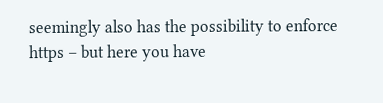seemingly also has the possibility to enforce https – but here you have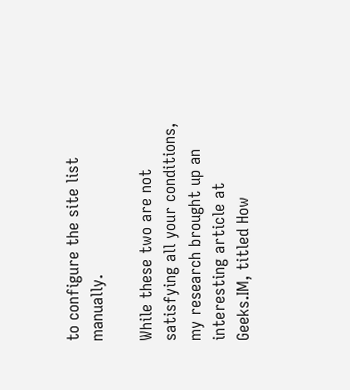to configure the site list manually.

While these two are not satisfying all your conditions, my research brought up an interesting article at Geeks.IM, titled How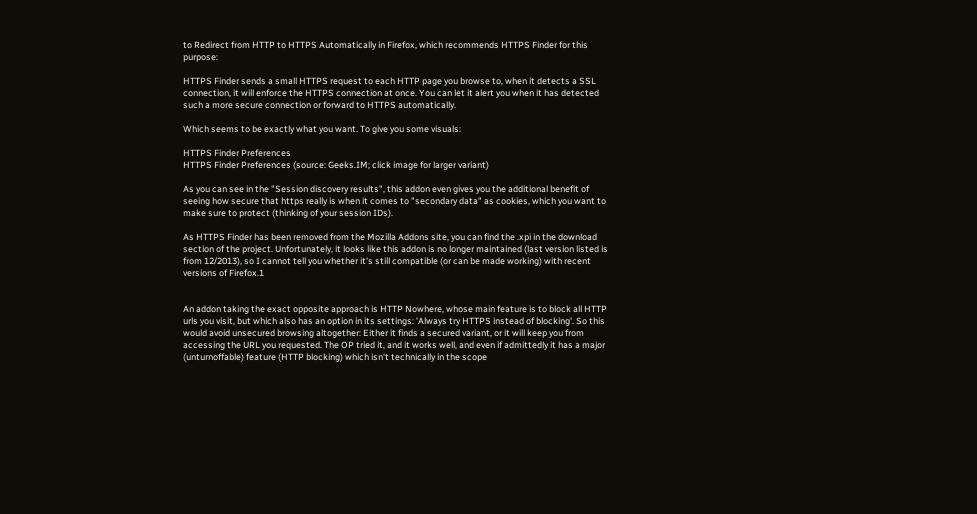to Redirect from HTTP to HTTPS Automatically in Firefox, which recommends HTTPS Finder for this purpose:

HTTPS Finder sends a small HTTPS request to each HTTP page you browse to, when it detects a SSL connection, it will enforce the HTTPS connection at once. You can let it alert you when it has detected such a more secure connection or forward to HTTPS automatically.

Which seems to be exactly what you want. To give you some visuals:

HTTPS Finder Preferences
HTTPS Finder Preferences (source: Geeks.IM; click image for larger variant)

As you can see in the "Session discovery results", this addon even gives you the additional benefit of seeing how secure that https really is when it comes to "secondary data" as cookies, which you want to make sure to protect (thinking of your session IDs).

As HTTPS Finder has been removed from the Mozilla Addons site, you can find the .xpi in the download section of the project. Unfortunately, it looks like this addon is no longer maintained (last version listed is from 12/2013), so I cannot tell you whether it's still compatible (or can be made working) with recent versions of Firefox.1


An addon taking the exact opposite approach is HTTP Nowhere, whose main feature is to block all HTTP urls you visit, but which also has an option in its settings: 'Always try HTTPS instead of blocking'. So this would avoid unsecured browsing altogether: Either it finds a secured variant, or it will keep you from accessing the URL you requested. The OP tried it, and it works well, and even if admittedly it has a major (unturnoffable) feature (HTTP blocking) which isn't technically in the scope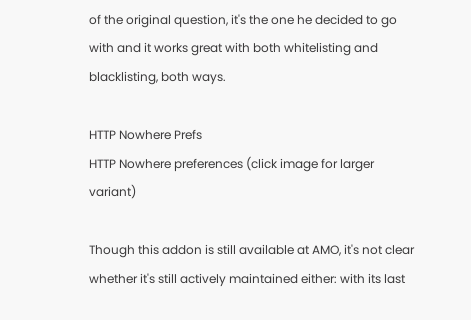of the original question, it's the one he decided to go with and it works great with both whitelisting and blacklisting, both ways.

HTTP Nowhere Prefs
HTTP Nowhere preferences (click image for larger variant)

Though this addon is still available at AMO, it's not clear whether it's still actively maintained either: with its last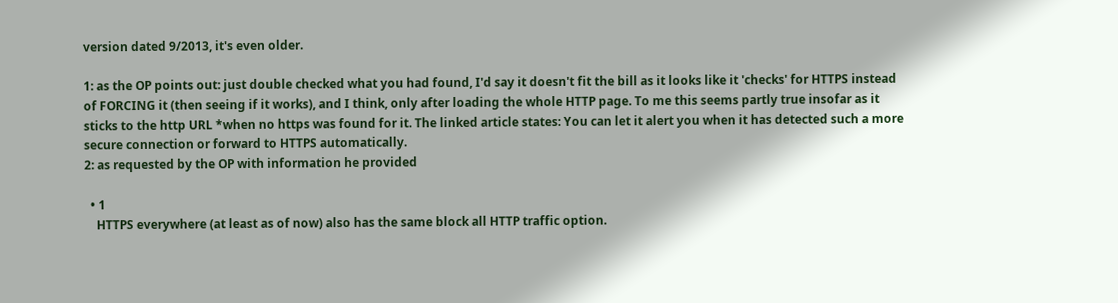version dated 9/2013, it's even older.

1: as the OP points out: just double checked what you had found, I'd say it doesn't fit the bill as it looks like it 'checks' for HTTPS instead of FORCING it (then seeing if it works), and I think, only after loading the whole HTTP page. To me this seems partly true insofar as it sticks to the http URL *when no https was found for it. The linked article states: You can let it alert you when it has detected such a more secure connection or forward to HTTPS automatically.
2: as requested by the OP with information he provided

  • 1
    HTTPS everywhere (at least as of now) also has the same block all HTTP traffic option.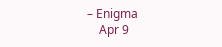– Enigma
    Apr 9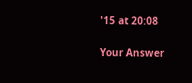'15 at 20:08

Your Answer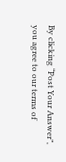By clicking “Post Your Answer”, you agree to our terms of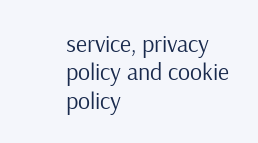service, privacy policy and cookie policy